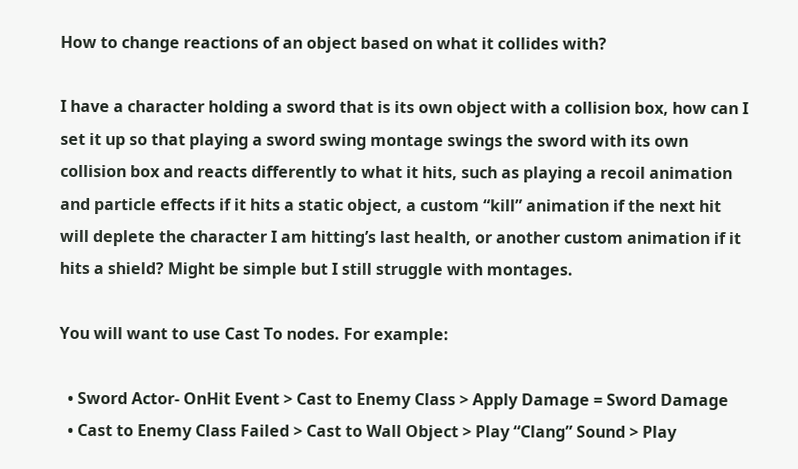How to change reactions of an object based on what it collides with?

I have a character holding a sword that is its own object with a collision box, how can I set it up so that playing a sword swing montage swings the sword with its own collision box and reacts differently to what it hits, such as playing a recoil animation and particle effects if it hits a static object, a custom “kill” animation if the next hit will deplete the character I am hitting’s last health, or another custom animation if it hits a shield? Might be simple but I still struggle with montages.

You will want to use Cast To nodes. For example:

  • Sword Actor- OnHit Event > Cast to Enemy Class > Apply Damage = Sword Damage
  • Cast to Enemy Class Failed > Cast to Wall Object > Play “Clang” Sound > Play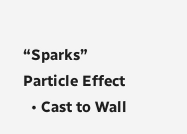“Sparks” Particle Effect
  • Cast to Wall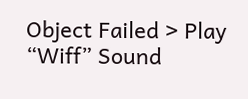Object Failed > Play “Wiff” Sound